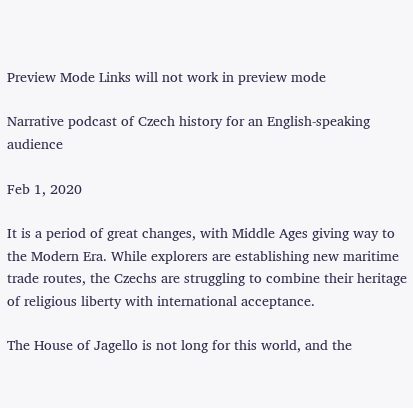Preview Mode Links will not work in preview mode

Narrative podcast of Czech history for an English-speaking audience

Feb 1, 2020

It is a period of great changes, with Middle Ages giving way to the Modern Era. While explorers are establishing new maritime trade routes, the Czechs are struggling to combine their heritage of religious liberty with international acceptance.

The House of Jagello is not long for this world, and the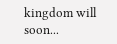kingdom will soon...